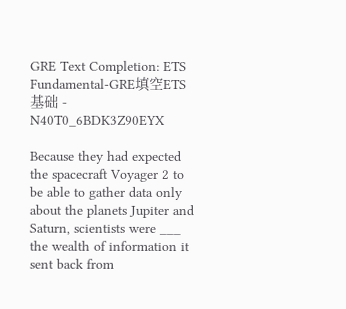GRE Text Completion: ETS Fundamental-GRE填空ETS基础 - N40T0_6BDK3Z90EYX

Because they had expected the spacecraft Voyager 2 to be able to gather data only about the planets Jupiter and Saturn, scientists were ___ the wealth of information it sent back from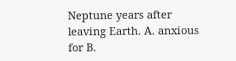Neptune years after leaving Earth. A. anxious for B.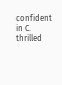confident in C. thrilled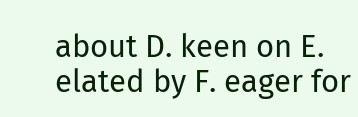about D. keen on E. elated by F. eager for